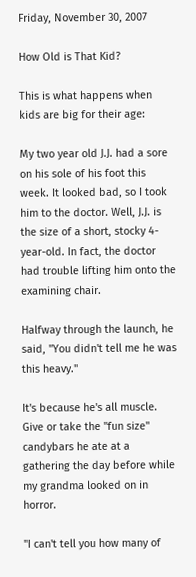Friday, November 30, 2007

How Old is That Kid?

This is what happens when kids are big for their age:

My two year old J.J. had a sore on his sole of his foot this week. It looked bad, so I took him to the doctor. Well, J.J. is the size of a short, stocky 4-year-old. In fact, the doctor had trouble lifting him onto the examining chair.

Halfway through the launch, he said, "You didn't tell me he was this heavy."

It's because he's all muscle. Give or take the "fun size" candybars he ate at a gathering the day before while my grandma looked on in horror.

"I can't tell you how many of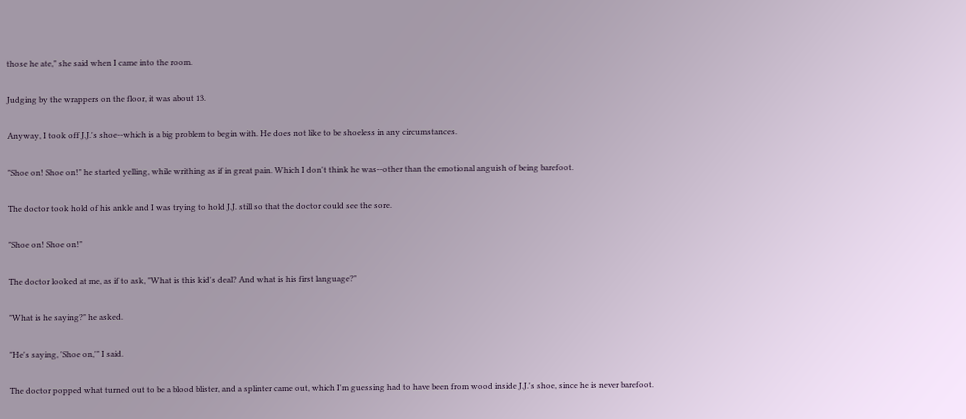those he ate," she said when I came into the room.

Judging by the wrappers on the floor, it was about 13.

Anyway, I took off J.J.'s shoe--which is a big problem to begin with. He does not like to be shoeless in any circumstances.

"Shoe on! Shoe on!" he started yelling, while writhing as if in great pain. Which I don't think he was--other than the emotional anguish of being barefoot.

The doctor took hold of his ankle and I was trying to hold J.J. still so that the doctor could see the sore.

"Shoe on! Shoe on!"

The doctor looked at me, as if to ask, "What is this kid's deal? And what is his first language?"

"What is he saying?" he asked.

"He's saying, 'Shoe on,'" I said.

The doctor popped what turned out to be a blood blister, and a splinter came out, which I'm guessing had to have been from wood inside J.J.'s shoe, since he is never barefoot.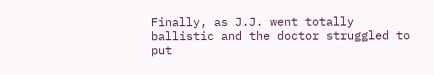Finally, as J.J. went totally ballistic and the doctor struggled to put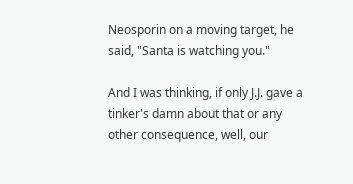Neosporin on a moving target, he said, "Santa is watching you."

And I was thinking, if only J.J. gave a tinker's damn about that or any other consequence, well, our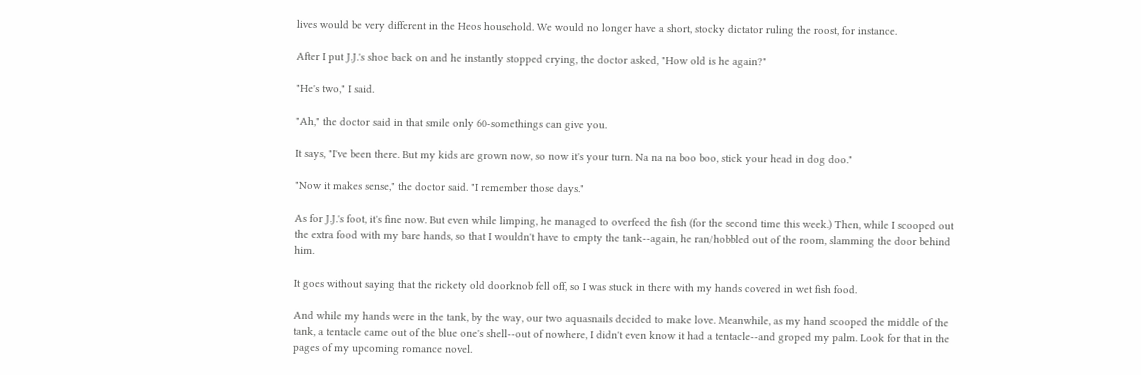lives would be very different in the Heos household. We would no longer have a short, stocky dictator ruling the roost, for instance.

After I put J.J.'s shoe back on and he instantly stopped crying, the doctor asked, "How old is he again?"

"He's two," I said.

"Ah," the doctor said in that smile only 60-somethings can give you.

It says, "I've been there. But my kids are grown now, so now it's your turn. Na na na boo boo, stick your head in dog doo."

"Now it makes sense," the doctor said. "I remember those days."

As for J.J.'s foot, it's fine now. But even while limping, he managed to overfeed the fish (for the second time this week.) Then, while I scooped out the extra food with my bare hands, so that I wouldn't have to empty the tank--again, he ran/hobbled out of the room, slamming the door behind him.

It goes without saying that the rickety old doorknob fell off, so I was stuck in there with my hands covered in wet fish food.

And while my hands were in the tank, by the way, our two aquasnails decided to make love. Meanwhile, as my hand scooped the middle of the tank, a tentacle came out of the blue one's shell--out of nowhere, I didn't even know it had a tentacle--and groped my palm. Look for that in the pages of my upcoming romance novel.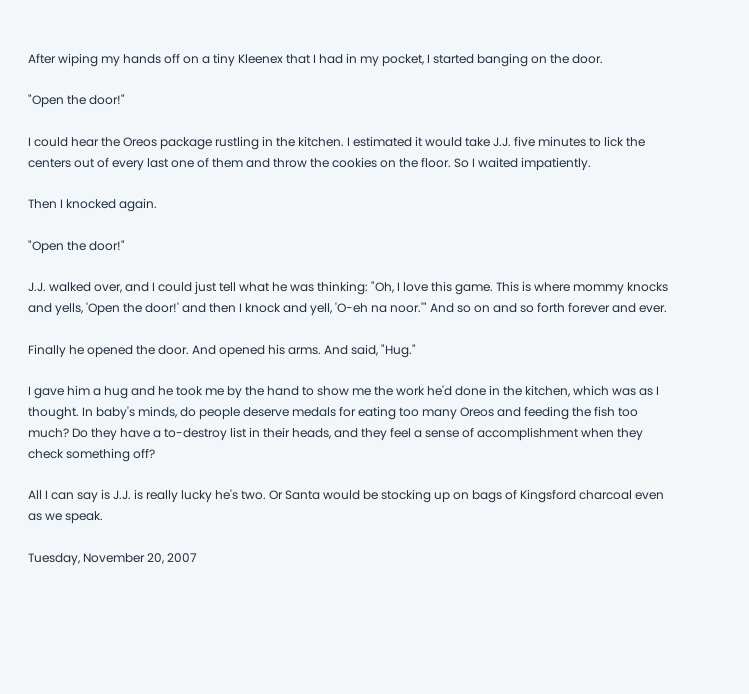After wiping my hands off on a tiny Kleenex that I had in my pocket, I started banging on the door.

"Open the door!"

I could hear the Oreos package rustling in the kitchen. I estimated it would take J.J. five minutes to lick the centers out of every last one of them and throw the cookies on the floor. So I waited impatiently.

Then I knocked again.

"Open the door!"

J.J. walked over, and I could just tell what he was thinking: "Oh, I love this game. This is where mommy knocks and yells, 'Open the door!' and then I knock and yell, 'O-eh na noor.'" And so on and so forth forever and ever.

Finally he opened the door. And opened his arms. And said, "Hug."

I gave him a hug and he took me by the hand to show me the work he'd done in the kitchen, which was as I thought. In baby's minds, do people deserve medals for eating too many Oreos and feeding the fish too much? Do they have a to-destroy list in their heads, and they feel a sense of accomplishment when they check something off?

All I can say is J.J. is really lucky he's two. Or Santa would be stocking up on bags of Kingsford charcoal even as we speak.

Tuesday, November 20, 2007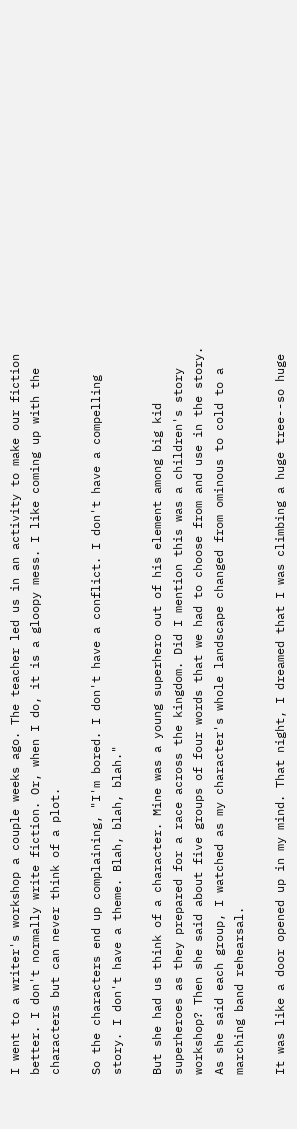I went to a writer's workshop a couple weeks ago. The teacher led us in an activity to make our fiction better. I don't normally write fiction. Or, when I do, it is a gloopy mess. I like coming up with the characters but can never think of a plot.

So the characters end up complaining, "I'm bored. I don't have a conflict. I don't have a compelling story. I don't have a theme. Blah, blah, blah."

But she had us think of a character. Mine was a young superhero out of his element among big kid superheroes as they prepared for a race across the kingdom. Did I mention this was a children's story workshop? Then she said about five groups of four words that we had to choose from and use in the story. As she said each group, I watched as my character's whole landscape changed from ominous to cold to a marching band rehearsal.

It was like a door opened up in my mind. That night, I dreamed that I was climbing a huge tree--so huge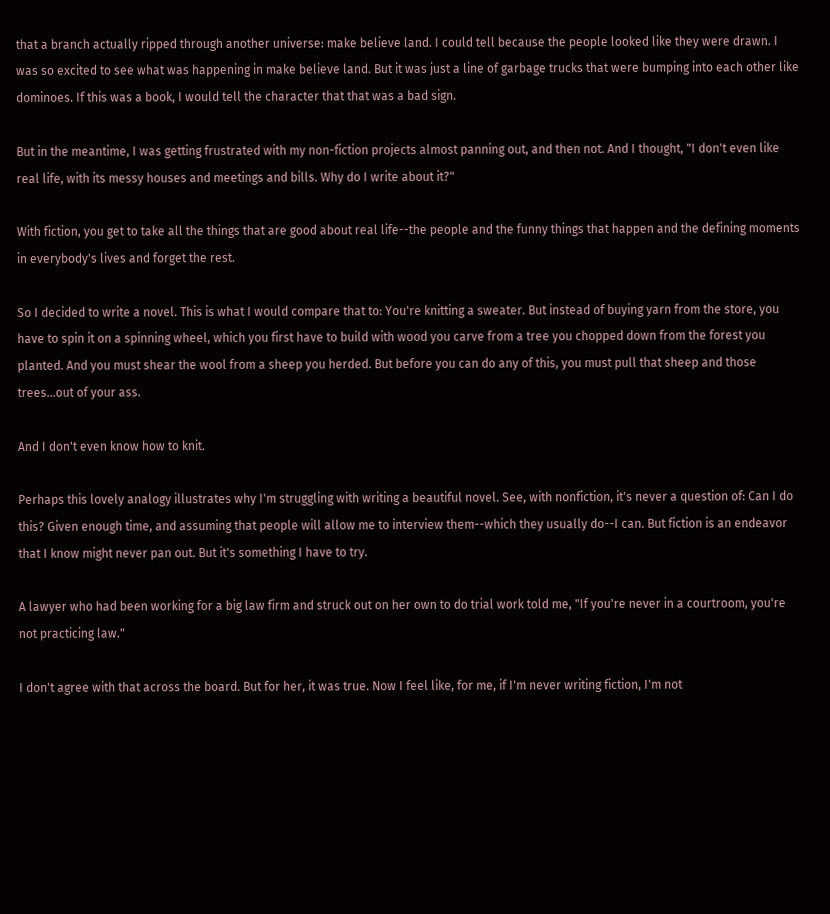that a branch actually ripped through another universe: make believe land. I could tell because the people looked like they were drawn. I was so excited to see what was happening in make believe land. But it was just a line of garbage trucks that were bumping into each other like dominoes. If this was a book, I would tell the character that that was a bad sign.

But in the meantime, I was getting frustrated with my non-fiction projects almost panning out, and then not. And I thought, "I don't even like real life, with its messy houses and meetings and bills. Why do I write about it?"

With fiction, you get to take all the things that are good about real life--the people and the funny things that happen and the defining moments in everybody's lives and forget the rest.

So I decided to write a novel. This is what I would compare that to: You're knitting a sweater. But instead of buying yarn from the store, you have to spin it on a spinning wheel, which you first have to build with wood you carve from a tree you chopped down from the forest you planted. And you must shear the wool from a sheep you herded. But before you can do any of this, you must pull that sheep and those trees...out of your ass.

And I don't even know how to knit.

Perhaps this lovely analogy illustrates why I'm struggling with writing a beautiful novel. See, with nonfiction, it's never a question of: Can I do this? Given enough time, and assuming that people will allow me to interview them--which they usually do--I can. But fiction is an endeavor that I know might never pan out. But it's something I have to try.

A lawyer who had been working for a big law firm and struck out on her own to do trial work told me, "If you're never in a courtroom, you're not practicing law."

I don't agree with that across the board. But for her, it was true. Now I feel like, for me, if I'm never writing fiction, I'm not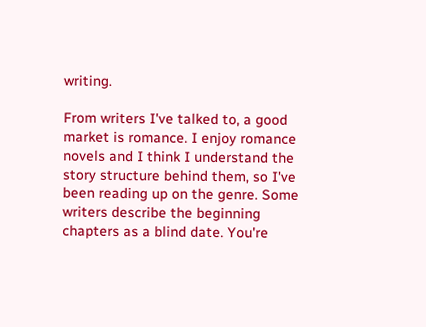writing.

From writers I've talked to, a good market is romance. I enjoy romance novels and I think I understand the story structure behind them, so I've been reading up on the genre. Some writers describe the beginning chapters as a blind date. You're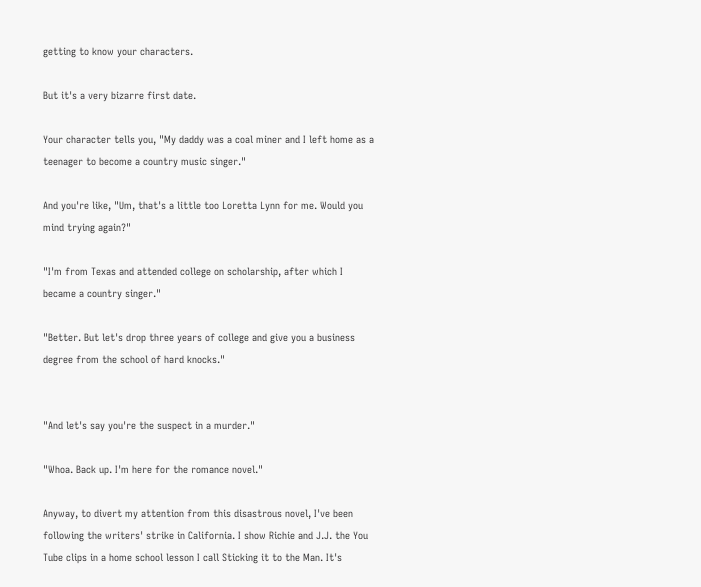getting to know your characters.

But it's a very bizarre first date.

Your character tells you, "My daddy was a coal miner and I left home as a teenager to become a country music singer."

And you're like, "Um, that's a little too Loretta Lynn for me. Would you mind trying again?"

"I'm from Texas and attended college on scholarship, after which I became a country singer."

"Better. But let's drop three years of college and give you a business degree from the school of hard knocks."


"And let's say you're the suspect in a murder."

"Whoa. Back up. I'm here for the romance novel."

Anyway, to divert my attention from this disastrous novel, I've been following the writers' strike in California. I show Richie and J.J. the You Tube clips in a home school lesson I call Sticking it to the Man. It's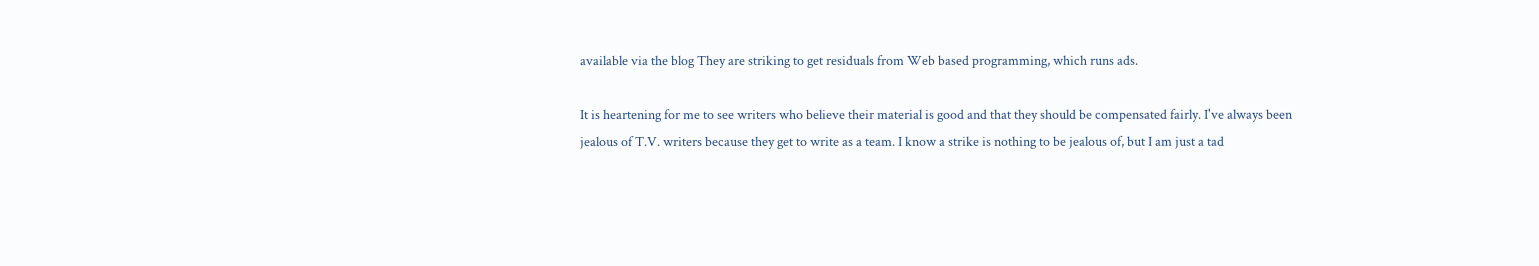available via the blog They are striking to get residuals from Web based programming, which runs ads.

It is heartening for me to see writers who believe their material is good and that they should be compensated fairly. I've always been jealous of T.V. writers because they get to write as a team. I know a strike is nothing to be jealous of, but I am just a tad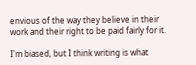envious of the way they believe in their work and their right to be paid fairly for it.

I'm biased, but I think writing is what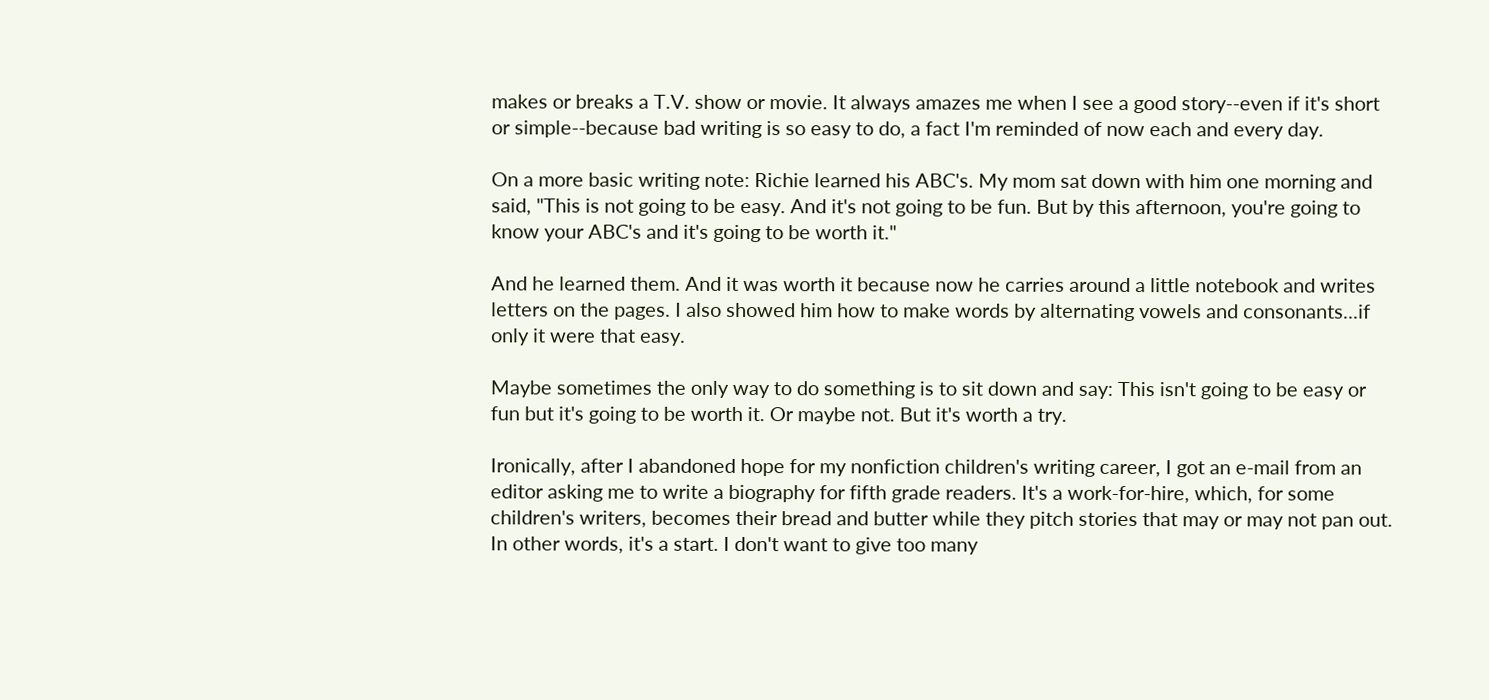makes or breaks a T.V. show or movie. It always amazes me when I see a good story--even if it's short or simple--because bad writing is so easy to do, a fact I'm reminded of now each and every day.

On a more basic writing note: Richie learned his ABC's. My mom sat down with him one morning and said, "This is not going to be easy. And it's not going to be fun. But by this afternoon, you're going to know your ABC's and it's going to be worth it."

And he learned them. And it was worth it because now he carries around a little notebook and writes letters on the pages. I also showed him how to make words by alternating vowels and consonants...if only it were that easy.

Maybe sometimes the only way to do something is to sit down and say: This isn't going to be easy or fun but it's going to be worth it. Or maybe not. But it's worth a try.

Ironically, after I abandoned hope for my nonfiction children's writing career, I got an e-mail from an editor asking me to write a biography for fifth grade readers. It's a work-for-hire, which, for some children's writers, becomes their bread and butter while they pitch stories that may or may not pan out. In other words, it's a start. I don't want to give too many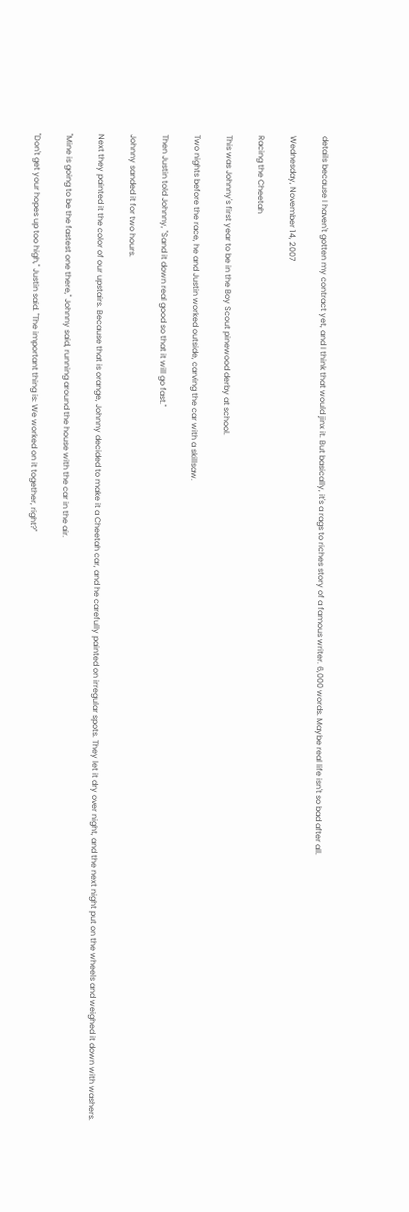details because I haven't gotten my contract yet, and I think that would jinx it. But basically, it's a rags to riches story of a famous writer. 6,000 words. Maybe real life isn't so bad after all.

Wednesday, November 14, 2007

Racing the Cheetah

This was Johnny's first year to be in the Boy Scout pinewood derby at school.

Two nights before the race, he and Justin worked outside, carving the car with a skillsaw.

Then Justin told Johnny, "Sand it down real good so that it will go fast."

Johnny sanded it for two hours.

Next they painted it the color of our upstairs. Because that is orange, Johnny decided to make it a Cheetah car, and he carefully painted on irregular spots. They let it dry over night, and the next night put on the wheels and weighed it down with washers.

"Mine is going to be the fastest one there," Johnny said, running around the house with the car in the air.

"Don't get your hopes up too high," Justin said. "The important thing is: We worked on it together, right?"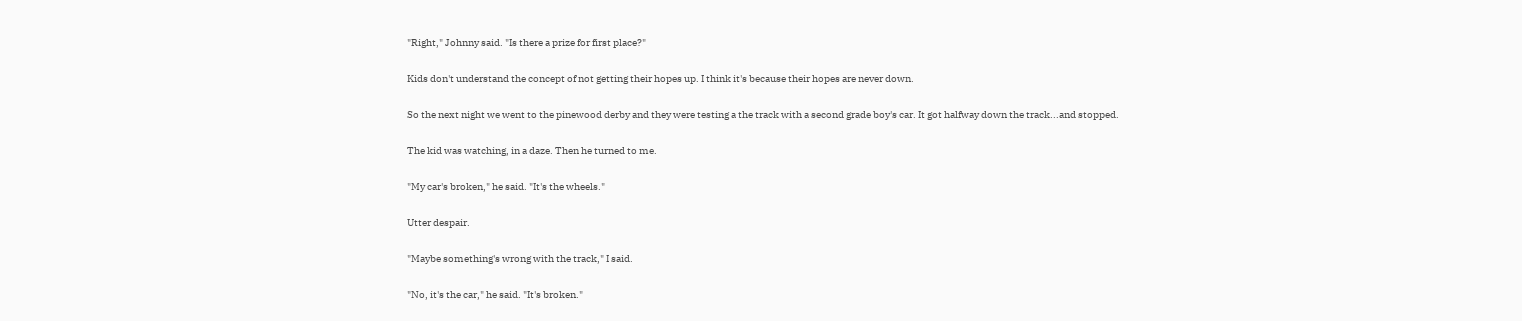"Right," Johnny said. "Is there a prize for first place?"

Kids don't understand the concept of not getting their hopes up. I think it's because their hopes are never down.

So the next night we went to the pinewood derby and they were testing a the track with a second grade boy's car. It got halfway down the track...and stopped.

The kid was watching, in a daze. Then he turned to me.

"My car's broken," he said. "It's the wheels."

Utter despair.

"Maybe something's wrong with the track," I said.

"No, it's the car," he said. "It's broken."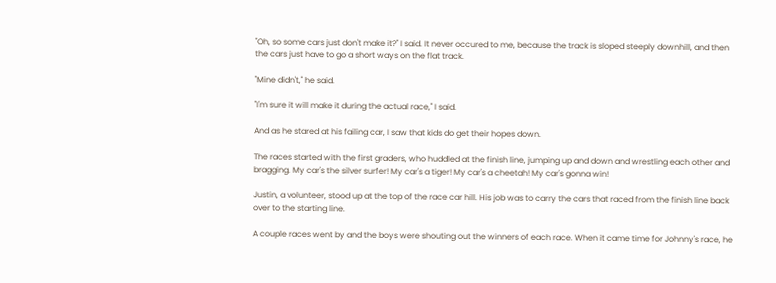"Oh, so some cars just don't make it?" I said. It never occured to me, because the track is sloped steeply downhill, and then the cars just have to go a short ways on the flat track.

"Mine didn't," he said.

"I'm sure it will make it during the actual race," I said.

And as he stared at his failing car, I saw that kids do get their hopes down.

The races started with the first graders, who huddled at the finish line, jumping up and down and wrestling each other and bragging. My car's the silver surfer! My car's a tiger! My car's a cheetah! My car's gonna win!

Justin, a volunteer, stood up at the top of the race car hill. His job was to carry the cars that raced from the finish line back over to the starting line.

A couple races went by and the boys were shouting out the winners of each race. When it came time for Johnny's race, he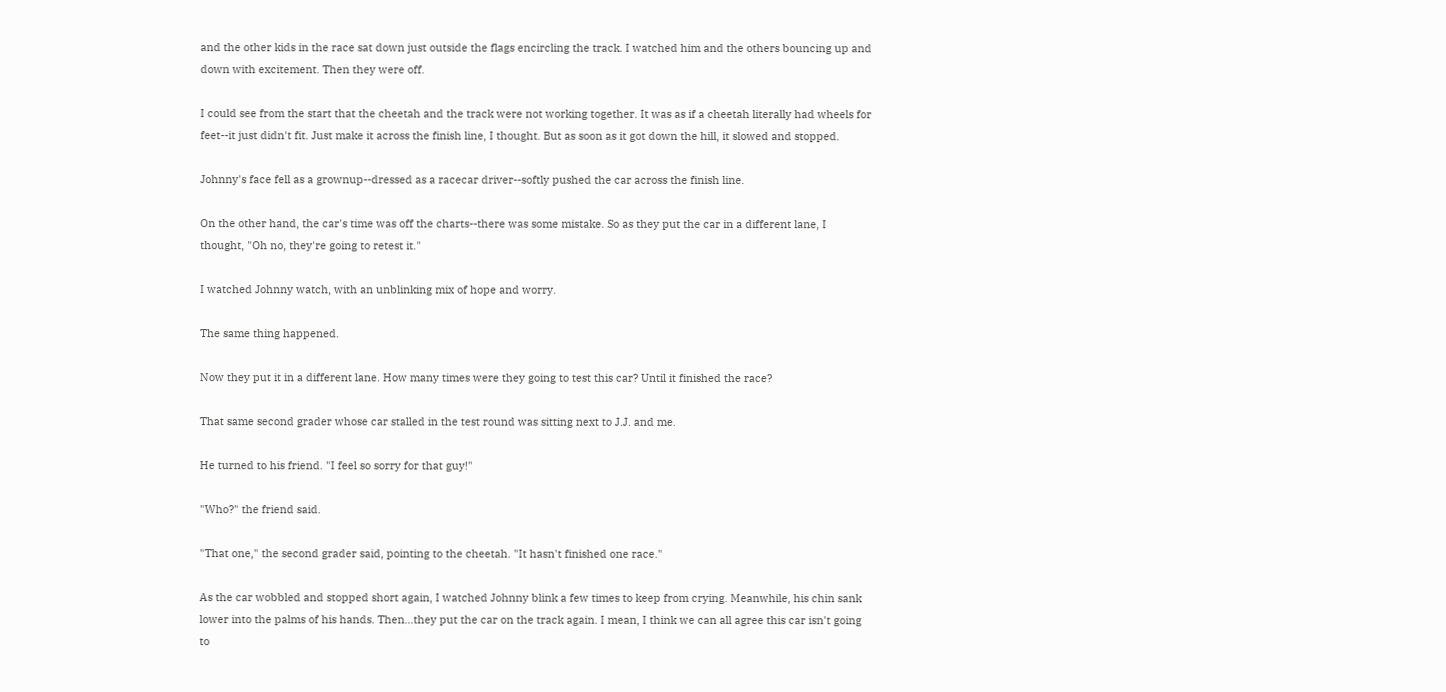and the other kids in the race sat down just outside the flags encircling the track. I watched him and the others bouncing up and down with excitement. Then they were off.

I could see from the start that the cheetah and the track were not working together. It was as if a cheetah literally had wheels for feet--it just didn't fit. Just make it across the finish line, I thought. But as soon as it got down the hill, it slowed and stopped.

Johnny's face fell as a grownup--dressed as a racecar driver--softly pushed the car across the finish line.

On the other hand, the car's time was off the charts--there was some mistake. So as they put the car in a different lane, I thought, "Oh no, they're going to retest it."

I watched Johnny watch, with an unblinking mix of hope and worry.

The same thing happened.

Now they put it in a different lane. How many times were they going to test this car? Until it finished the race?

That same second grader whose car stalled in the test round was sitting next to J.J. and me.

He turned to his friend. "I feel so sorry for that guy!"

"Who?" the friend said.

"That one," the second grader said, pointing to the cheetah. "It hasn't finished one race."

As the car wobbled and stopped short again, I watched Johnny blink a few times to keep from crying. Meanwhile, his chin sank lower into the palms of his hands. Then...they put the car on the track again. I mean, I think we can all agree this car isn't going to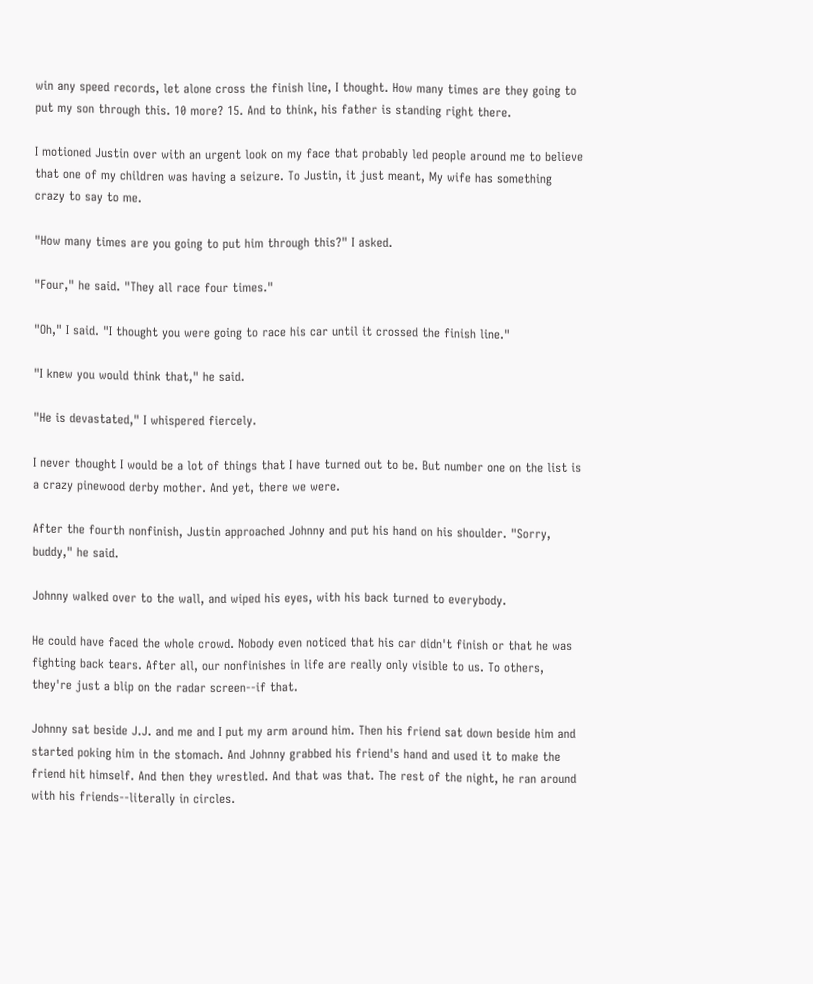win any speed records, let alone cross the finish line, I thought. How many times are they going to put my son through this. 10 more? 15. And to think, his father is standing right there.

I motioned Justin over with an urgent look on my face that probably led people around me to believe that one of my children was having a seizure. To Justin, it just meant, My wife has something crazy to say to me.

"How many times are you going to put him through this?" I asked.

"Four," he said. "They all race four times."

"Oh," I said. "I thought you were going to race his car until it crossed the finish line."

"I knew you would think that," he said.

"He is devastated," I whispered fiercely.

I never thought I would be a lot of things that I have turned out to be. But number one on the list is a crazy pinewood derby mother. And yet, there we were.

After the fourth nonfinish, Justin approached Johnny and put his hand on his shoulder. "Sorry, buddy," he said.

Johnny walked over to the wall, and wiped his eyes, with his back turned to everybody.

He could have faced the whole crowd. Nobody even noticed that his car didn't finish or that he was fighting back tears. After all, our nonfinishes in life are really only visible to us. To others, they're just a blip on the radar screen--if that.

Johnny sat beside J.J. and me and I put my arm around him. Then his friend sat down beside him and started poking him in the stomach. And Johnny grabbed his friend's hand and used it to make the friend hit himself. And then they wrestled. And that was that. The rest of the night, he ran around with his friends--literally in circles.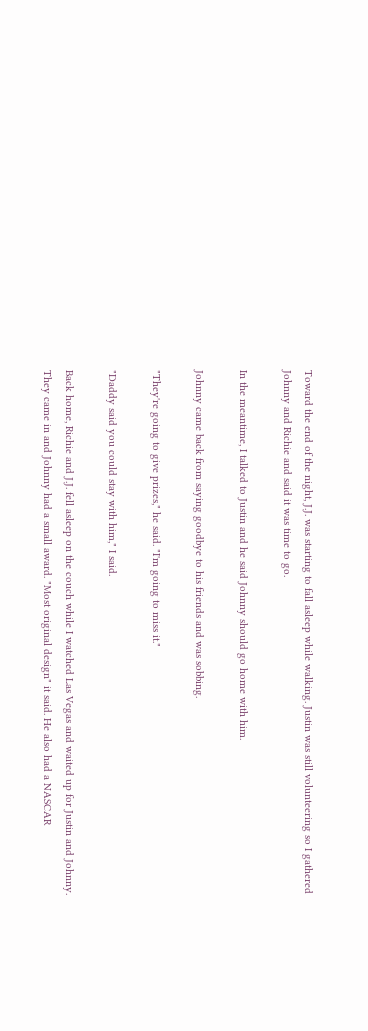Toward the end of the night, J.J. was starting to fall asleep while walking. Justin was still volunteering so I gathered Johnny and Richie and said it was time to go.

In the meantime, I talked to Justin and he said Johnny should go home with him.

Johnny came back from saying goodbye to his friends and was sobbing.

"They're going to give prizes," he said. "I'm going to miss it."

"Daddy said you could stay with him," I said.

Back home, Richie and J.J. fell asleep on the couch while I watched Las Vegas and waited up for Justin and Johnny. They came in and Johnny had a small award. "Most original design" it said. He also had a NASCAR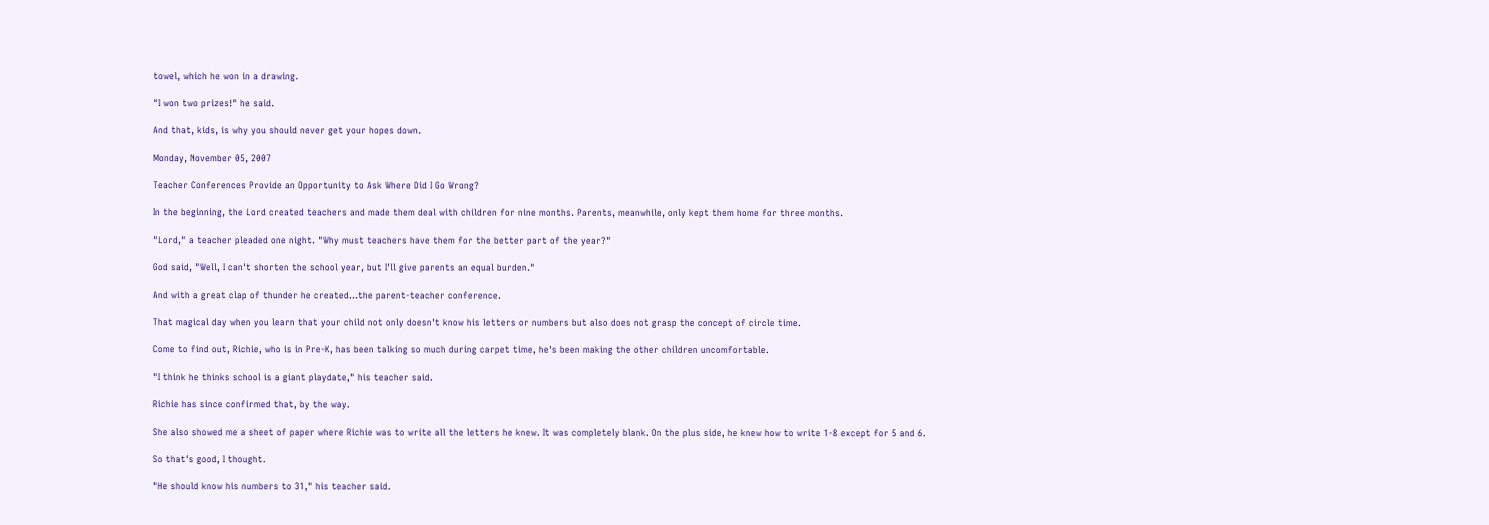towel, which he won in a drawing.

"I won two prizes!" he said.

And that, kids, is why you should never get your hopes down.

Monday, November 05, 2007

Teacher Conferences Provide an Opportunity to Ask Where Did I Go Wrong?

In the beginning, the Lord created teachers and made them deal with children for nine months. Parents, meanwhile, only kept them home for three months.

"Lord," a teacher pleaded one night. "Why must teachers have them for the better part of the year?"

God said, "Well, I can't shorten the school year, but I'll give parents an equal burden."

And with a great clap of thunder he created...the parent-teacher conference.

That magical day when you learn that your child not only doesn't know his letters or numbers but also does not grasp the concept of circle time.

Come to find out, Richie, who is in Pre-K, has been talking so much during carpet time, he's been making the other children uncomfortable.

"I think he thinks school is a giant playdate," his teacher said.

Richie has since confirmed that, by the way.

She also showed me a sheet of paper where Richie was to write all the letters he knew. It was completely blank. On the plus side, he knew how to write 1-8 except for 5 and 6.

So that's good, I thought.

"He should know his numbers to 31," his teacher said.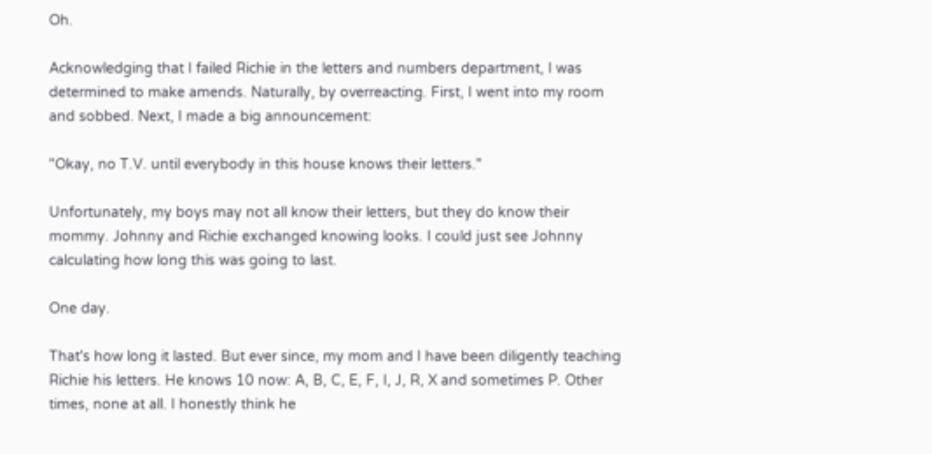Oh.

Acknowledging that I failed Richie in the letters and numbers department, I was determined to make amends. Naturally, by overreacting. First, I went into my room and sobbed. Next, I made a big announcement:

"Okay, no T.V. until everybody in this house knows their letters."

Unfortunately, my boys may not all know their letters, but they do know their mommy. Johnny and Richie exchanged knowing looks. I could just see Johnny calculating how long this was going to last.

One day.

That's how long it lasted. But ever since, my mom and I have been diligently teaching Richie his letters. He knows 10 now: A, B, C, E, F, I, J, R, X and sometimes P. Other times, none at all. I honestly think he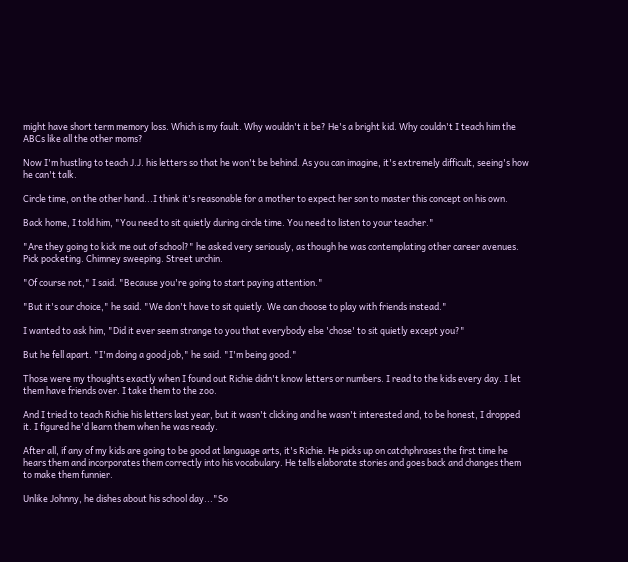might have short term memory loss. Which is my fault. Why wouldn't it be? He's a bright kid. Why couldn't I teach him the ABCs like all the other moms?

Now I'm hustling to teach J.J. his letters so that he won't be behind. As you can imagine, it's extremely difficult, seeing's how he can't talk.

Circle time, on the other hand...I think it's reasonable for a mother to expect her son to master this concept on his own.

Back home, I told him, "You need to sit quietly during circle time. You need to listen to your teacher."

"Are they going to kick me out of school?" he asked very seriously, as though he was contemplating other career avenues. Pick pocketing. Chimney sweeping. Street urchin.

"Of course not," I said. "Because you're going to start paying attention."

"But it's our choice," he said. "We don't have to sit quietly. We can choose to play with friends instead."

I wanted to ask him, "Did it ever seem strange to you that everybody else 'chose' to sit quietly except you?"

But he fell apart. "I'm doing a good job," he said. "I'm being good."

Those were my thoughts exactly when I found out Richie didn't know letters or numbers. I read to the kids every day. I let them have friends over. I take them to the zoo.

And I tried to teach Richie his letters last year, but it wasn't clicking and he wasn't interested and, to be honest, I dropped it. I figured he'd learn them when he was ready.

After all, if any of my kids are going to be good at language arts, it's Richie. He picks up on catchphrases the first time he hears them and incorporates them correctly into his vocabulary. He tells elaborate stories and goes back and changes them to make them funnier.

Unlike Johnny, he dishes about his school day..."So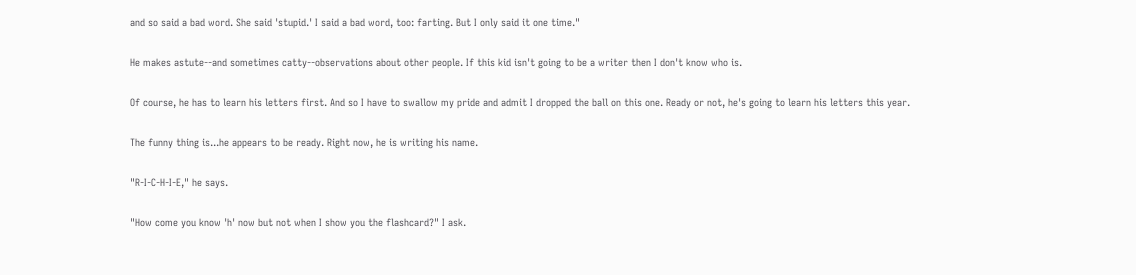and so said a bad word. She said 'stupid.' I said a bad word, too: farting. But I only said it one time."

He makes astute--and sometimes catty--observations about other people. If this kid isn't going to be a writer then I don't know who is.

Of course, he has to learn his letters first. And so I have to swallow my pride and admit I dropped the ball on this one. Ready or not, he's going to learn his letters this year.

The funny thing is...he appears to be ready. Right now, he is writing his name.

"R-I-C-H-I-E," he says.

"How come you know 'h' now but not when I show you the flashcard?" I ask.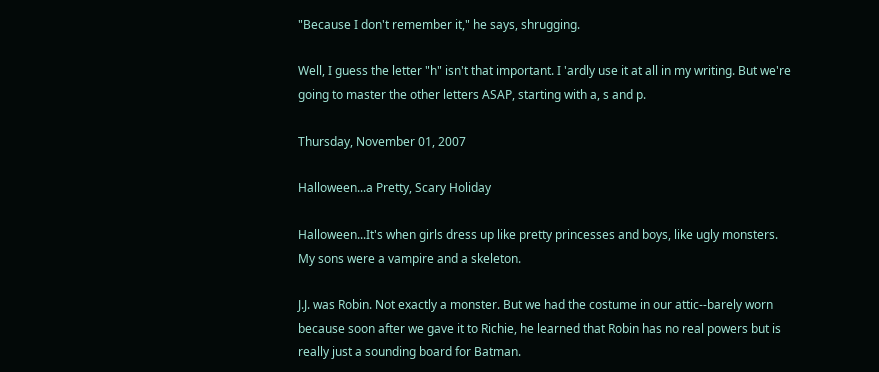"Because I don't remember it," he says, shrugging.

Well, I guess the letter "h" isn't that important. I 'ardly use it at all in my writing. But we're going to master the other letters ASAP, starting with a, s and p.

Thursday, November 01, 2007

Halloween...a Pretty, Scary Holiday

Halloween...It's when girls dress up like pretty princesses and boys, like ugly monsters. My sons were a vampire and a skeleton.

J.J. was Robin. Not exactly a monster. But we had the costume in our attic--barely worn because soon after we gave it to Richie, he learned that Robin has no real powers but is really just a sounding board for Batman.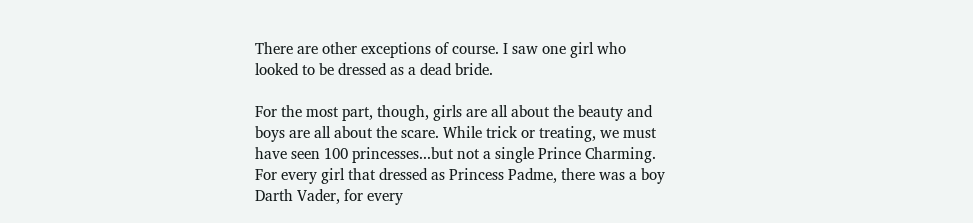There are other exceptions of course. I saw one girl who looked to be dressed as a dead bride.

For the most part, though, girls are all about the beauty and boys are all about the scare. While trick or treating, we must have seen 100 princesses...but not a single Prince Charming. For every girl that dressed as Princess Padme, there was a boy Darth Vader, for every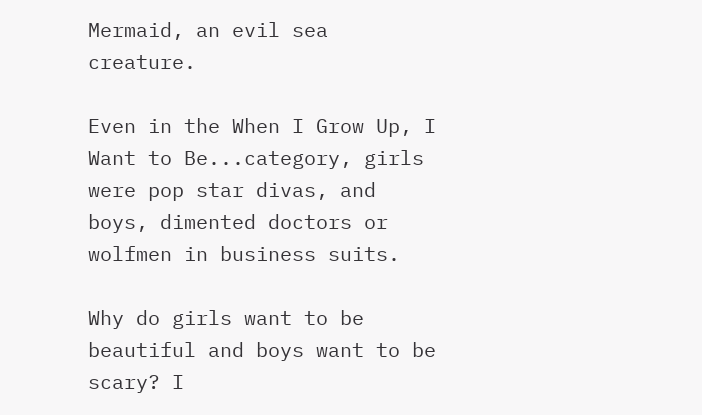Mermaid, an evil sea creature.

Even in the When I Grow Up, I Want to Be...category, girls were pop star divas, and boys, dimented doctors or wolfmen in business suits.

Why do girls want to be beautiful and boys want to be scary? I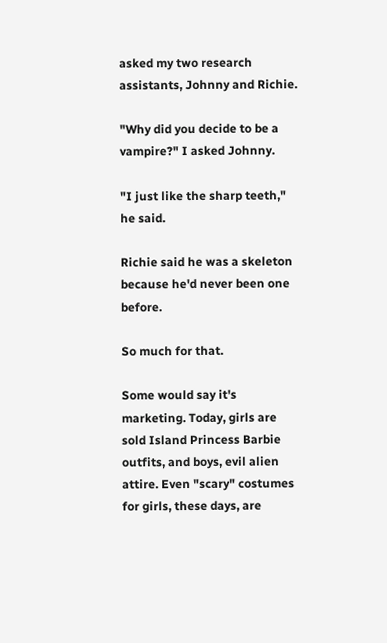asked my two research assistants, Johnny and Richie.

"Why did you decide to be a vampire?" I asked Johnny.

"I just like the sharp teeth," he said.

Richie said he was a skeleton because he'd never been one before.

So much for that.

Some would say it's marketing. Today, girls are sold Island Princess Barbie outfits, and boys, evil alien attire. Even "scary" costumes for girls, these days, are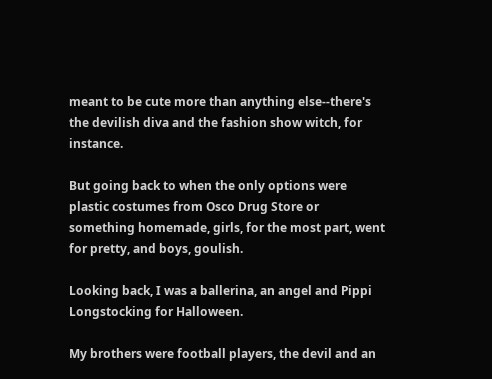meant to be cute more than anything else--there's the devilish diva and the fashion show witch, for instance.

But going back to when the only options were plastic costumes from Osco Drug Store or something homemade, girls, for the most part, went for pretty, and boys, goulish.

Looking back, I was a ballerina, an angel and Pippi Longstocking for Halloween.

My brothers were football players, the devil and an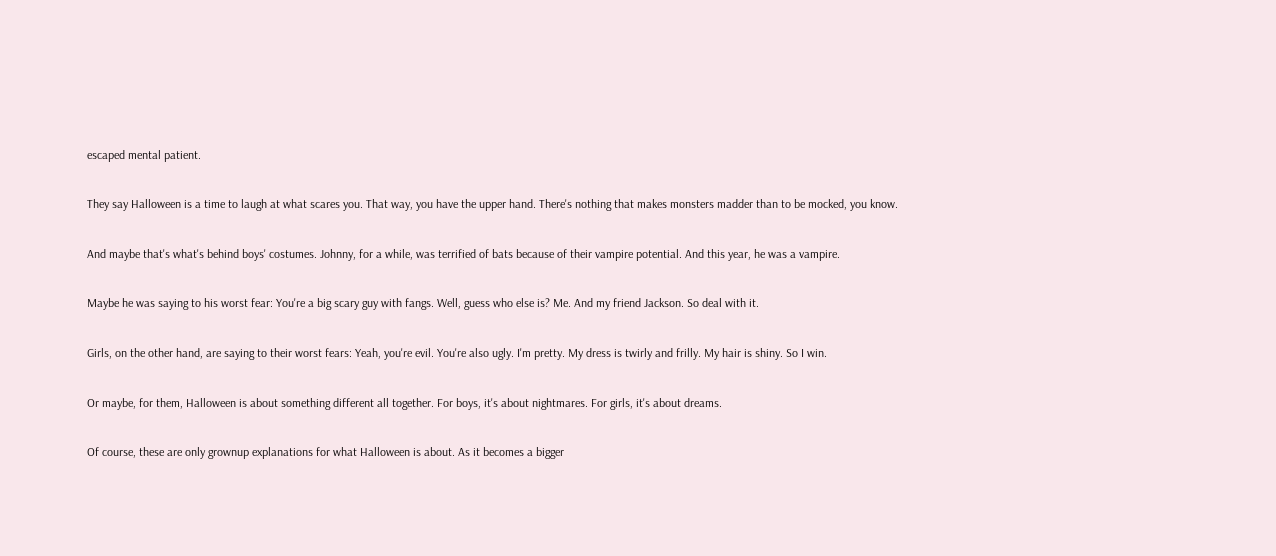escaped mental patient.

They say Halloween is a time to laugh at what scares you. That way, you have the upper hand. There's nothing that makes monsters madder than to be mocked, you know.

And maybe that's what's behind boys' costumes. Johnny, for a while, was terrified of bats because of their vampire potential. And this year, he was a vampire.

Maybe he was saying to his worst fear: You're a big scary guy with fangs. Well, guess who else is? Me. And my friend Jackson. So deal with it.

Girls, on the other hand, are saying to their worst fears: Yeah, you're evil. You're also ugly. I'm pretty. My dress is twirly and frilly. My hair is shiny. So I win.

Or maybe, for them, Halloween is about something different all together. For boys, it's about nightmares. For girls, it's about dreams.

Of course, these are only grownup explanations for what Halloween is about. As it becomes a bigger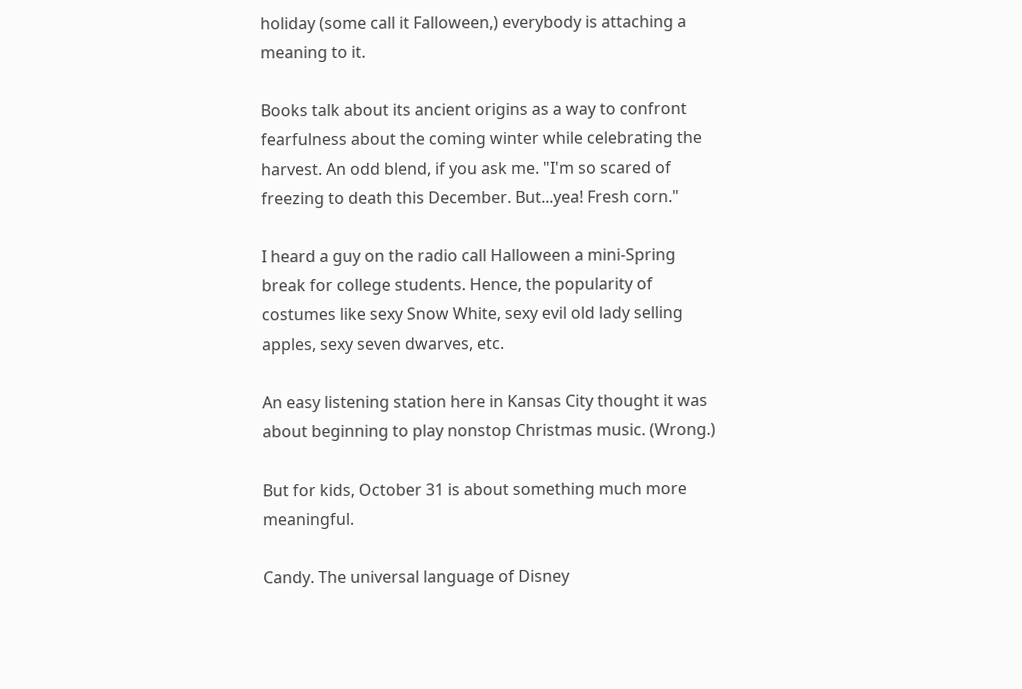holiday (some call it Falloween,) everybody is attaching a meaning to it.

Books talk about its ancient origins as a way to confront fearfulness about the coming winter while celebrating the harvest. An odd blend, if you ask me. "I'm so scared of freezing to death this December. But...yea! Fresh corn."

I heard a guy on the radio call Halloween a mini-Spring break for college students. Hence, the popularity of costumes like sexy Snow White, sexy evil old lady selling apples, sexy seven dwarves, etc.

An easy listening station here in Kansas City thought it was about beginning to play nonstop Christmas music. (Wrong.)

But for kids, October 31 is about something much more meaningful.

Candy. The universal language of Disney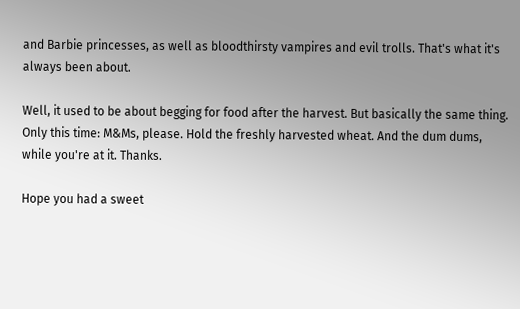and Barbie princesses, as well as bloodthirsty vampires and evil trolls. That's what it's always been about.

Well, it used to be about begging for food after the harvest. But basically the same thing. Only this time: M&Ms, please. Hold the freshly harvested wheat. And the dum dums, while you're at it. Thanks.

Hope you had a sweet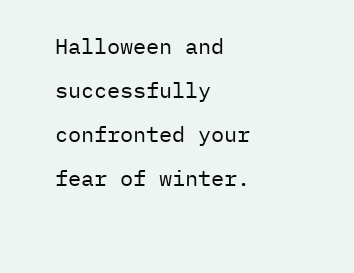Halloween and successfully confronted your fear of winter.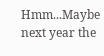Hmm...Maybe next year the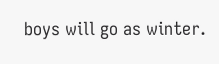boys will go as winter.